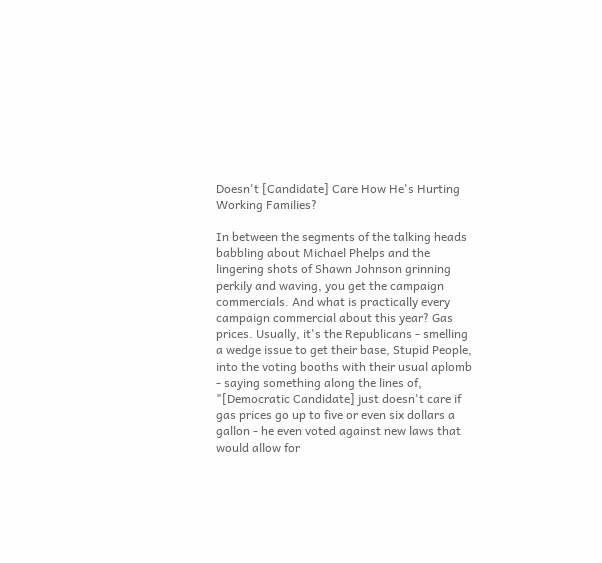Doesn't [Candidate] Care How He's Hurting Working Families?

In between the segments of the talking heads babbling about Michael Phelps and the lingering shots of Shawn Johnson grinning perkily and waving, you get the campaign commercials. And what is practically every campaign commercial about this year? Gas prices. Usually, it's the Republicans - smelling a wedge issue to get their base, Stupid People, into the voting booths with their usual aplomb - saying something along the lines of, "[Democratic Candidate] just doesn't care if gas prices go up to five or even six dollars a gallon - he even voted against new laws that would allow for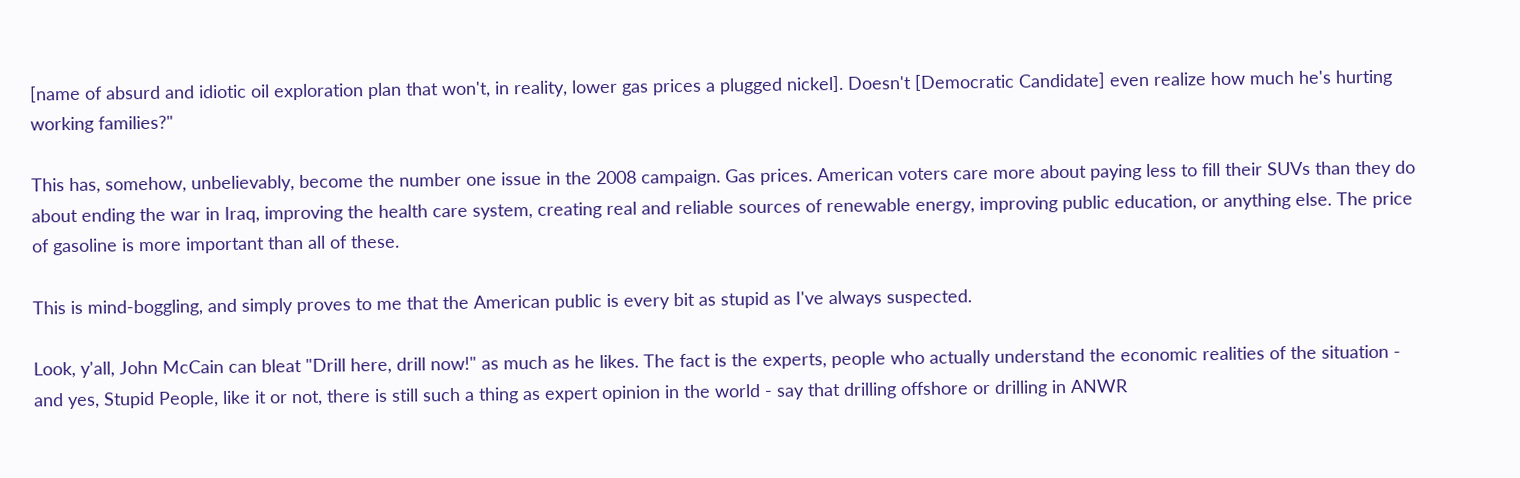[name of absurd and idiotic oil exploration plan that won't, in reality, lower gas prices a plugged nickel]. Doesn't [Democratic Candidate] even realize how much he's hurting working families?"

This has, somehow, unbelievably, become the number one issue in the 2008 campaign. Gas prices. American voters care more about paying less to fill their SUVs than they do about ending the war in Iraq, improving the health care system, creating real and reliable sources of renewable energy, improving public education, or anything else. The price of gasoline is more important than all of these.

This is mind-boggling, and simply proves to me that the American public is every bit as stupid as I've always suspected.

Look, y'all, John McCain can bleat "Drill here, drill now!" as much as he likes. The fact is the experts, people who actually understand the economic realities of the situation - and yes, Stupid People, like it or not, there is still such a thing as expert opinion in the world - say that drilling offshore or drilling in ANWR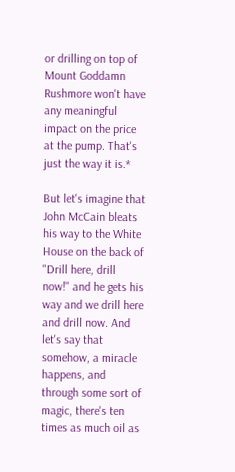or drilling on top of Mount Goddamn Rushmore won't have any meaningful impact on the price at the pump. That's just the way it is.*

But let's imagine that John McCain bleats his way to the White House on the back of "Drill here, drill now!" and he gets his way and we drill here and drill now. And let's say that somehow, a miracle happens, and through some sort of magic, there's ten times as much oil as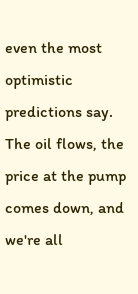even the most optimistic predictions say. The oil flows, the price at the pump comes down, and we're all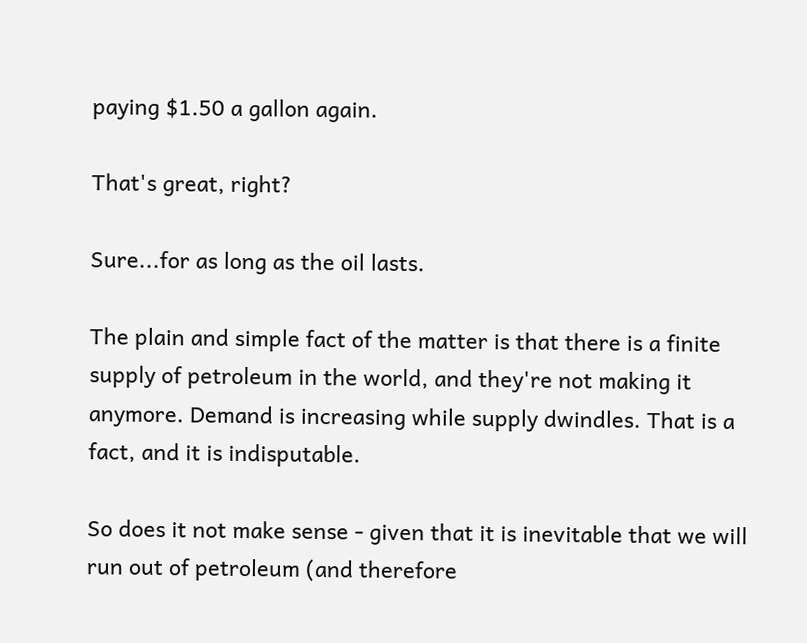paying $1.50 a gallon again.

That's great, right?

Sure...for as long as the oil lasts.

The plain and simple fact of the matter is that there is a finite supply of petroleum in the world, and they're not making it anymore. Demand is increasing while supply dwindles. That is a fact, and it is indisputable.

So does it not make sense - given that it is inevitable that we will run out of petroleum (and therefore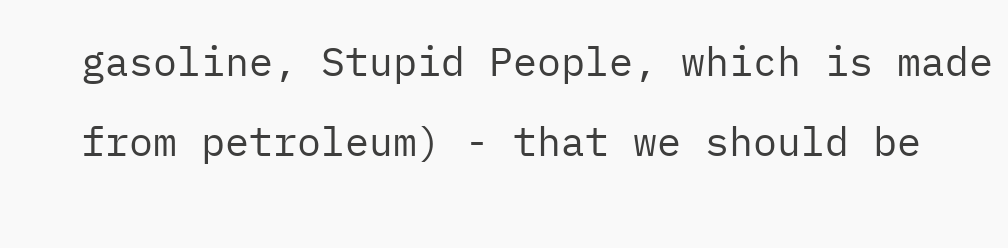gasoline, Stupid People, which is made from petroleum) - that we should be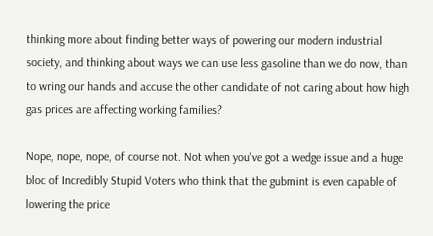thinking more about finding better ways of powering our modern industrial society, and thinking about ways we can use less gasoline than we do now, than to wring our hands and accuse the other candidate of not caring about how high gas prices are affecting working families?

Nope, nope, nope, of course not. Not when you've got a wedge issue and a huge bloc of Incredibly Stupid Voters who think that the gubmint is even capable of lowering the price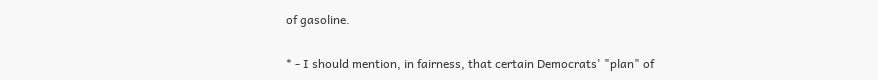of gasoline.

* - I should mention, in fairness, that certain Democrats' "plan" of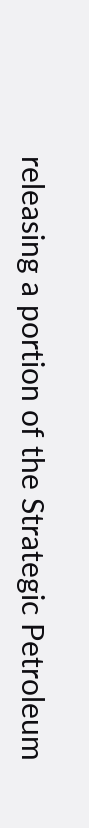releasing a portion of the Strategic Petroleum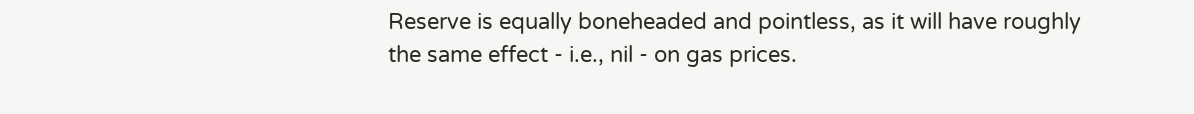Reserve is equally boneheaded and pointless, as it will have roughly the same effect - i.e., nil - on gas prices.